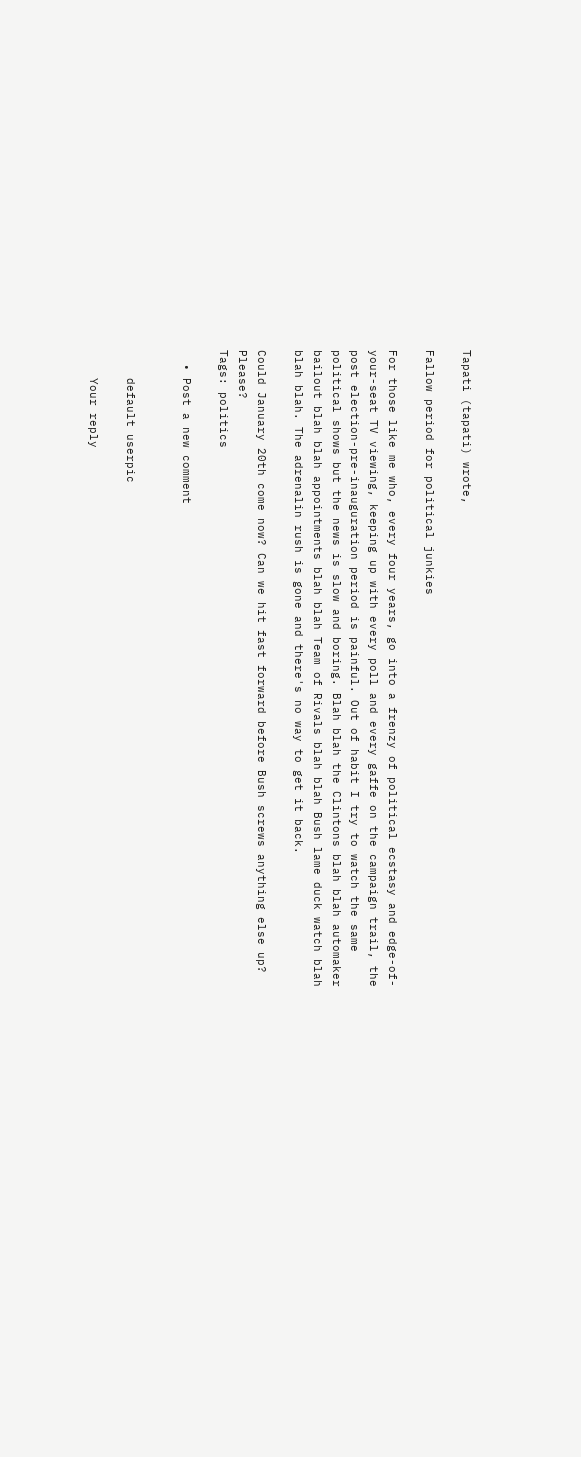Tapati (tapati) wrote,

Fallow period for political junkies

For those like me who, every four years, go into a frenzy of political ecstasy and edge-of-your-seat TV viewing, keeping up with every poll and every gaffe on the campaign trail, the post election-pre-inauguration period is painful. Out of habit I try to watch the same political shows but the news is slow and boring. Blah blah the Clintons blah blah automaker bailout blah blah appointments blah blah Team of Rivals blah blah Bush lame duck watch blah blah blah. The adrenalin rush is gone and there's no way to get it back.

Could January 20th come now? Can we hit fast forward before Bush screws anything else up? Please?
Tags: politics

  • Post a new comment


    default userpic

    Your reply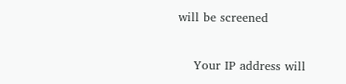will be screened

    Your IP address will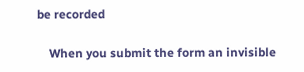be recorded

    When you submit the form an invisible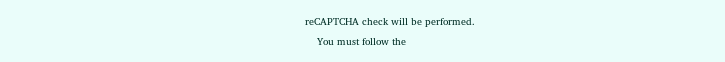reCAPTCHA check will be performed.
    You must follow the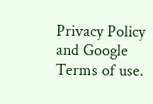Privacy Policy and Google Terms of use.